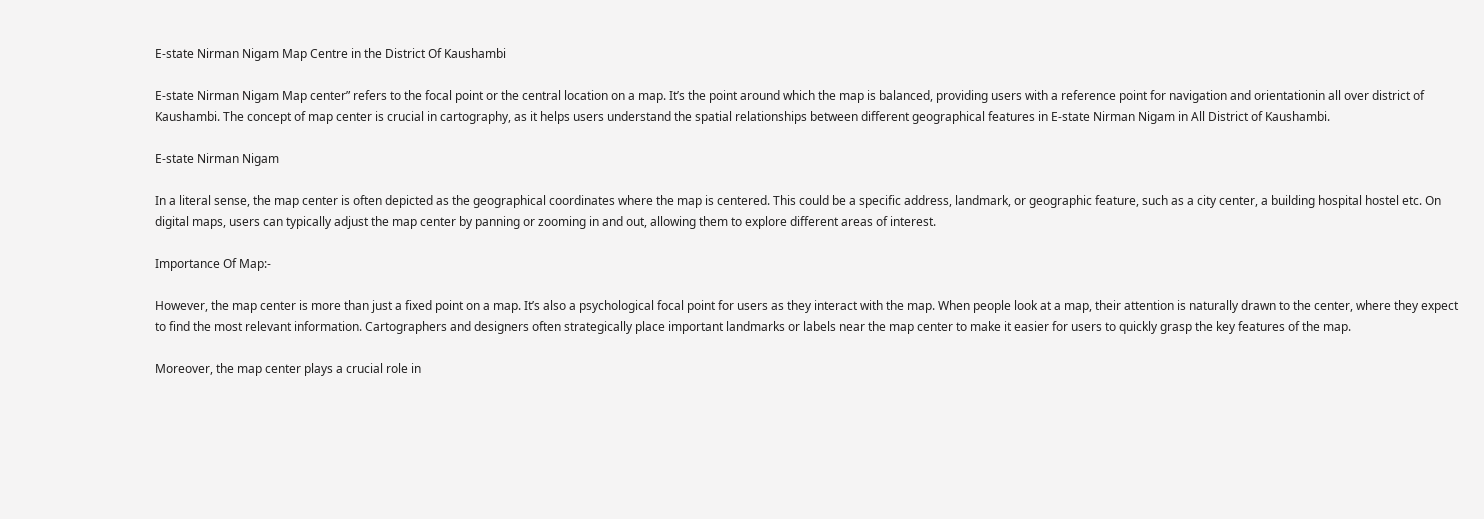E-state Nirman Nigam Map Centre in the District Of Kaushambi

E-state Nirman Nigam Map center” refers to the focal point or the central location on a map. It’s the point around which the map is balanced, providing users with a reference point for navigation and orientationin all over district of Kaushambi. The concept of map center is crucial in cartography, as it helps users understand the spatial relationships between different geographical features in E-state Nirman Nigam in All District of Kaushambi.

E-state Nirman Nigam

In a literal sense, the map center is often depicted as the geographical coordinates where the map is centered. This could be a specific address, landmark, or geographic feature, such as a city center, a building hospital hostel etc. On digital maps, users can typically adjust the map center by panning or zooming in and out, allowing them to explore different areas of interest.

Importance Of Map:-

However, the map center is more than just a fixed point on a map. It’s also a psychological focal point for users as they interact with the map. When people look at a map, their attention is naturally drawn to the center, where they expect to find the most relevant information. Cartographers and designers often strategically place important landmarks or labels near the map center to make it easier for users to quickly grasp the key features of the map.

Moreover, the map center plays a crucial role in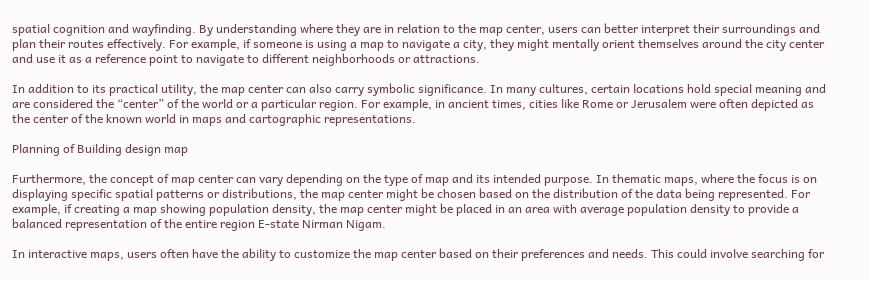spatial cognition and wayfinding. By understanding where they are in relation to the map center, users can better interpret their surroundings and plan their routes effectively. For example, if someone is using a map to navigate a city, they might mentally orient themselves around the city center and use it as a reference point to navigate to different neighborhoods or attractions.

In addition to its practical utility, the map center can also carry symbolic significance. In many cultures, certain locations hold special meaning and are considered the “center” of the world or a particular region. For example, in ancient times, cities like Rome or Jerusalem were often depicted as the center of the known world in maps and cartographic representations.

Planning of Building design map

Furthermore, the concept of map center can vary depending on the type of map and its intended purpose. In thematic maps, where the focus is on displaying specific spatial patterns or distributions, the map center might be chosen based on the distribution of the data being represented. For example, if creating a map showing population density, the map center might be placed in an area with average population density to provide a balanced representation of the entire region E-state Nirman Nigam.

In interactive maps, users often have the ability to customize the map center based on their preferences and needs. This could involve searching for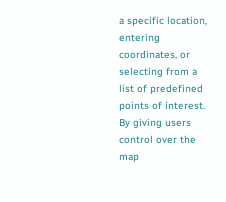a specific location, entering coordinates, or selecting from a list of predefined points of interest. By giving users control over the map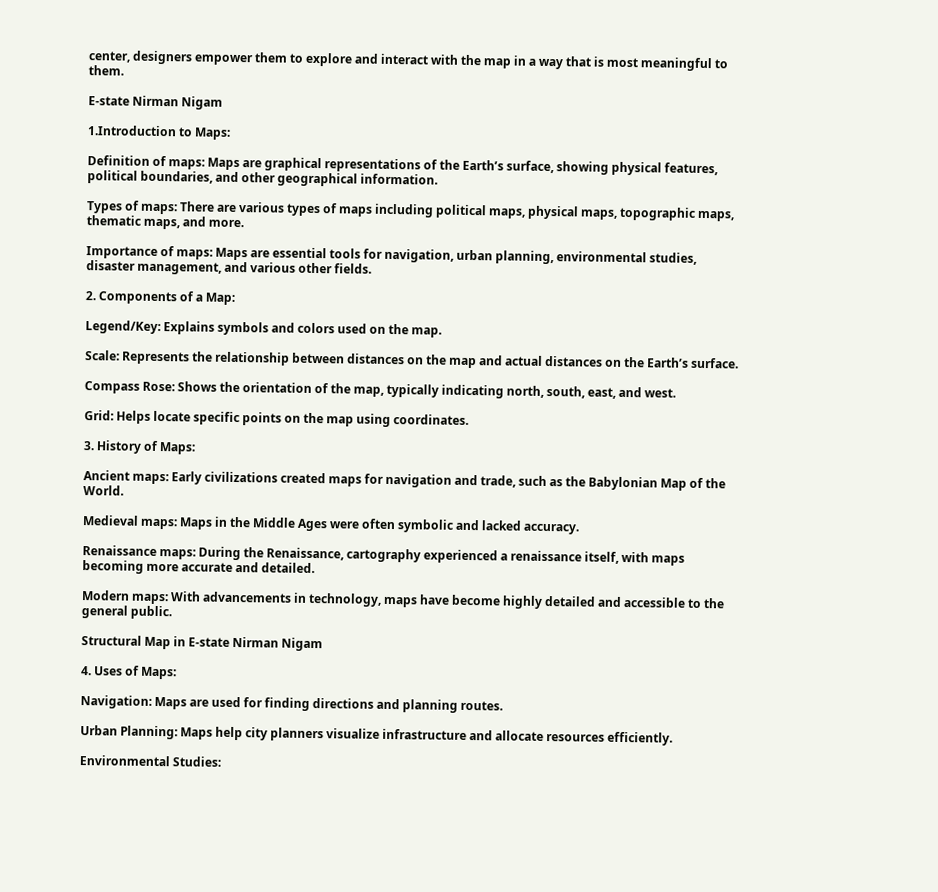center, designers empower them to explore and interact with the map in a way that is most meaningful to them.

E-state Nirman Nigam

1.Introduction to Maps:

Definition of maps: Maps are graphical representations of the Earth’s surface, showing physical features, political boundaries, and other geographical information.

Types of maps: There are various types of maps including political maps, physical maps, topographic maps, thematic maps, and more.

Importance of maps: Maps are essential tools for navigation, urban planning, environmental studies, disaster management, and various other fields.

2. Components of a Map:

Legend/Key: Explains symbols and colors used on the map.

Scale: Represents the relationship between distances on the map and actual distances on the Earth’s surface.

Compass Rose: Shows the orientation of the map, typically indicating north, south, east, and west.

Grid: Helps locate specific points on the map using coordinates.

3. History of Maps:

Ancient maps: Early civilizations created maps for navigation and trade, such as the Babylonian Map of the World.

Medieval maps: Maps in the Middle Ages were often symbolic and lacked accuracy.

Renaissance maps: During the Renaissance, cartography experienced a renaissance itself, with maps becoming more accurate and detailed.

Modern maps: With advancements in technology, maps have become highly detailed and accessible to the general public.

Structural Map in E-state Nirman Nigam

4. Uses of Maps:

Navigation: Maps are used for finding directions and planning routes.

Urban Planning: Maps help city planners visualize infrastructure and allocate resources efficiently.

Environmental Studies: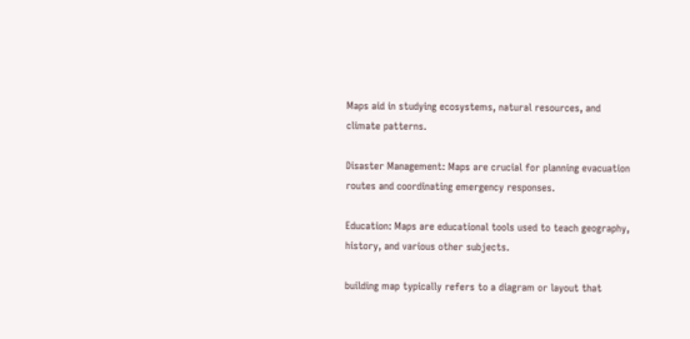Maps aid in studying ecosystems, natural resources, and climate patterns.

Disaster Management: Maps are crucial for planning evacuation routes and coordinating emergency responses.

Education: Maps are educational tools used to teach geography, history, and various other subjects.

building map typically refers to a diagram or layout that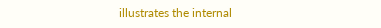illustrates the internal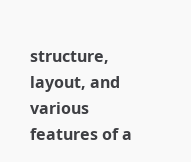structure, layout, and various features of a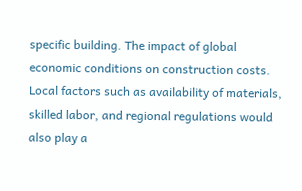specific building. The impact of global economic conditions on construction costs. Local factors such as availability of materials, skilled labor, and regional regulations would also play a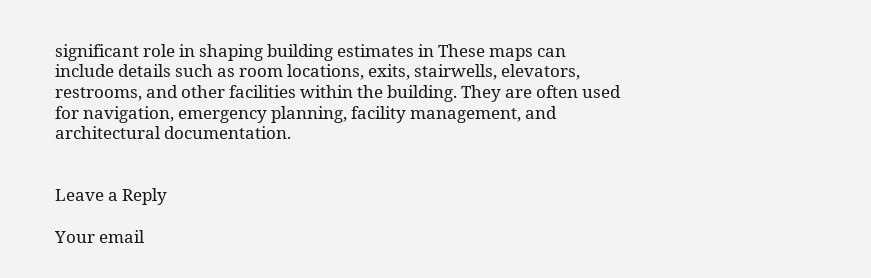significant role in shaping building estimates in These maps can include details such as room locations, exits, stairwells, elevators, restrooms, and other facilities within the building. They are often used for navigation, emergency planning, facility management, and architectural documentation.


Leave a Reply

Your email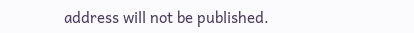address will not be published.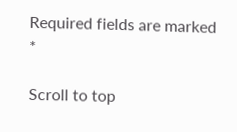Required fields are marked *

Scroll to top